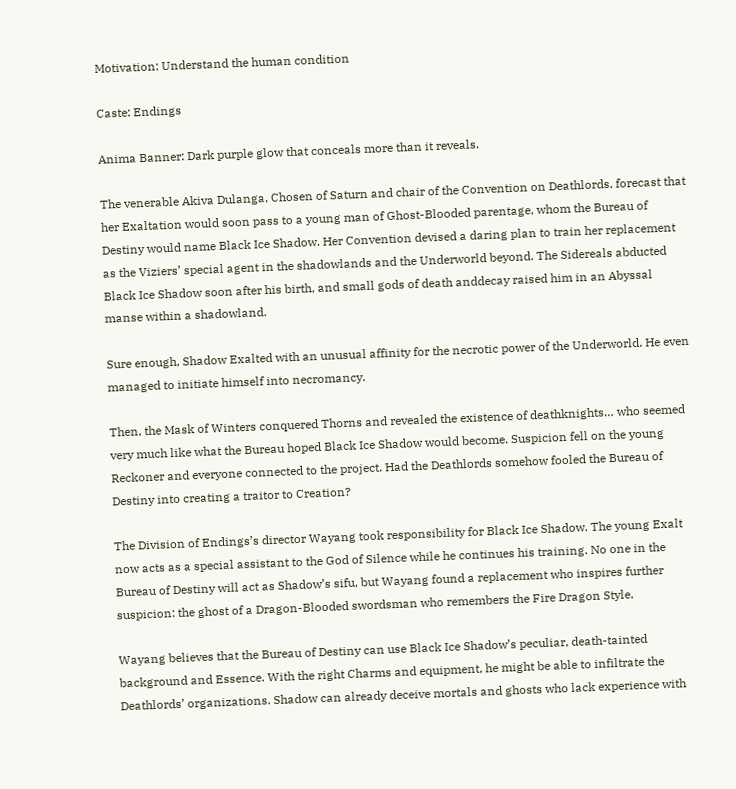Motivation: Understand the human condition

Caste: Endings

Anima Banner: Dark purple glow that conceals more than it reveals.

The venerable Akiva Dulanga, Chosen of Saturn and chair of the Convention on Deathlords, forecast that her Exaltation would soon pass to a young man of Ghost-Blooded parentage, whom the Bureau of Destiny would name Black Ice Shadow. Her Convention devised a daring plan to train her replacement as the Viziers’ special agent in the shadowlands and the Underworld beyond. The Sidereals abducted Black Ice Shadow soon after his birth, and small gods of death anddecay raised him in an Abyssal manse within a shadowland.

Sure enough, Shadow Exalted with an unusual affinity for the necrotic power of the Underworld. He even managed to initiate himself into necromancy.

Then, the Mask of Winters conquered Thorns and revealed the existence of deathknights… who seemed very much like what the Bureau hoped Black Ice Shadow would become. Suspicion fell on the young Reckoner and everyone connected to the project. Had the Deathlords somehow fooled the Bureau of Destiny into creating a traitor to Creation?

The Division of Endings’s director Wayang took responsibility for Black Ice Shadow. The young Exalt now acts as a special assistant to the God of Silence while he continues his training. No one in the Bureau of Destiny will act as Shadow’s sifu, but Wayang found a replacement who inspires further suspicion: the ghost of a Dragon-Blooded swordsman who remembers the Fire Dragon Style.

Wayang believes that the Bureau of Destiny can use Black Ice Shadow’s peculiar, death-tainted background and Essence. With the right Charms and equipment, he might be able to infiltrate the Deathlords’ organizations. Shadow can already deceive mortals and ghosts who lack experience with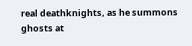real deathknights, as he summons ghosts at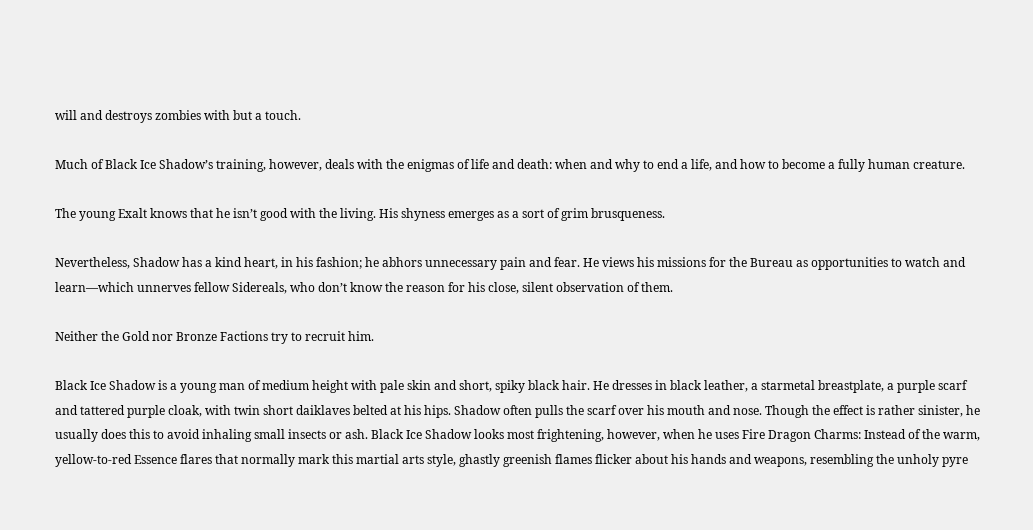will and destroys zombies with but a touch.

Much of Black Ice Shadow’s training, however, deals with the enigmas of life and death: when and why to end a life, and how to become a fully human creature.

The young Exalt knows that he isn’t good with the living. His shyness emerges as a sort of grim brusqueness.

Nevertheless, Shadow has a kind heart, in his fashion; he abhors unnecessary pain and fear. He views his missions for the Bureau as opportunities to watch and learn—which unnerves fellow Sidereals, who don’t know the reason for his close, silent observation of them.

Neither the Gold nor Bronze Factions try to recruit him.

Black Ice Shadow is a young man of medium height with pale skin and short, spiky black hair. He dresses in black leather, a starmetal breastplate, a purple scarf and tattered purple cloak, with twin short daiklaves belted at his hips. Shadow often pulls the scarf over his mouth and nose. Though the effect is rather sinister, he usually does this to avoid inhaling small insects or ash. Black Ice Shadow looks most frightening, however, when he uses Fire Dragon Charms: Instead of the warm, yellow-to-red Essence flares that normally mark this martial arts style, ghastly greenish flames flicker about his hands and weapons, resembling the unholy pyre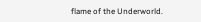flame of the Underworld.